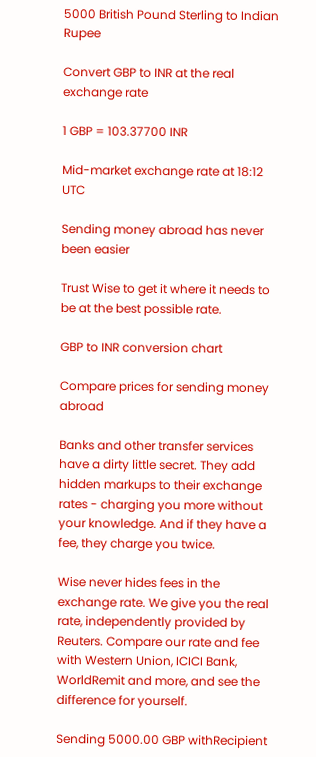5000 British Pound Sterling to Indian Rupee

Convert GBP to INR at the real exchange rate

1 GBP = 103.37700 INR

Mid-market exchange rate at 18:12 UTC

Sending money abroad has never been easier

Trust Wise to get it where it needs to be at the best possible rate.

GBP to INR conversion chart

Compare prices for sending money abroad

Banks and other transfer services have a dirty little secret. They add hidden markups to their exchange rates - charging you more without your knowledge. And if they have a fee, they charge you twice.

Wise never hides fees in the exchange rate. We give you the real rate, independently provided by Reuters. Compare our rate and fee with Western Union, ICICI Bank, WorldRemit and more, and see the difference for yourself.

Sending 5000.00 GBP withRecipient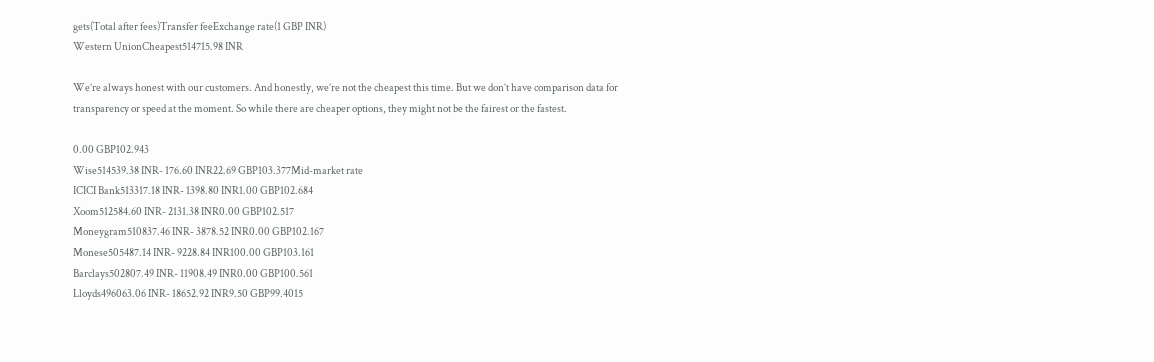gets(Total after fees)Transfer feeExchange rate(1 GBP INR)
Western UnionCheapest514715.98 INR

We’re always honest with our customers. And honestly, we’re not the cheapest this time. But we don’t have comparison data for transparency or speed at the moment. So while there are cheaper options, they might not be the fairest or the fastest.

0.00 GBP102.943
Wise514539.38 INR- 176.60 INR22.69 GBP103.377Mid-market rate
ICICI Bank513317.18 INR- 1398.80 INR1.00 GBP102.684
Xoom512584.60 INR- 2131.38 INR0.00 GBP102.517
Moneygram510837.46 INR- 3878.52 INR0.00 GBP102.167
Monese505487.14 INR- 9228.84 INR100.00 GBP103.161
Barclays502807.49 INR- 11908.49 INR0.00 GBP100.561
Lloyds496063.06 INR- 18652.92 INR9.50 GBP99.4015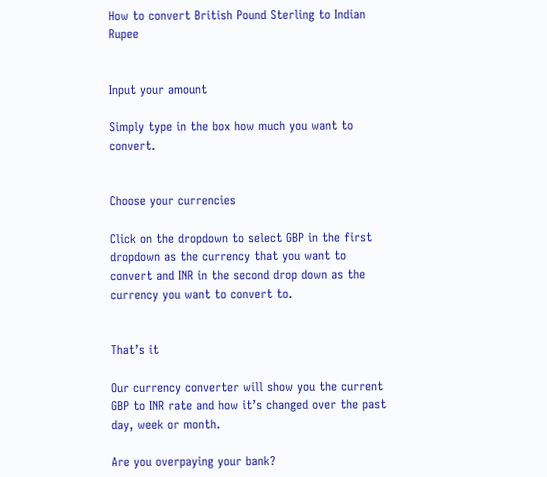How to convert British Pound Sterling to Indian Rupee


Input your amount

Simply type in the box how much you want to convert.


Choose your currencies

Click on the dropdown to select GBP in the first dropdown as the currency that you want to convert and INR in the second drop down as the currency you want to convert to.


That’s it

Our currency converter will show you the current GBP to INR rate and how it’s changed over the past day, week or month.

Are you overpaying your bank?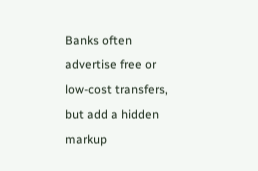Banks often advertise free or low-cost transfers, but add a hidden markup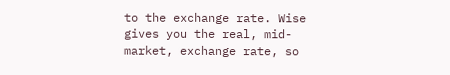to the exchange rate. Wise gives you the real, mid-market, exchange rate, so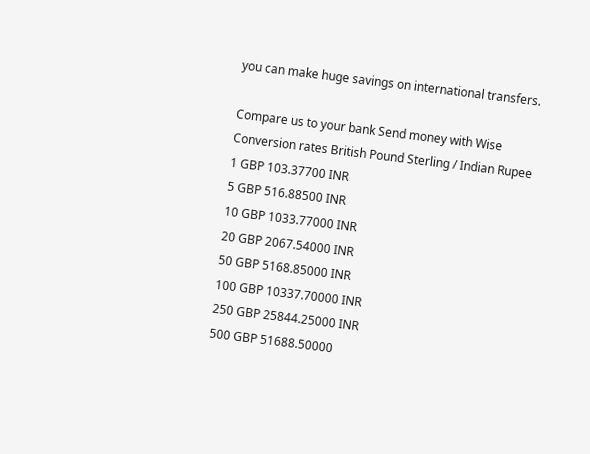you can make huge savings on international transfers.

Compare us to your bank Send money with Wise
Conversion rates British Pound Sterling / Indian Rupee
1 GBP 103.37700 INR
5 GBP 516.88500 INR
10 GBP 1033.77000 INR
20 GBP 2067.54000 INR
50 GBP 5168.85000 INR
100 GBP 10337.70000 INR
250 GBP 25844.25000 INR
500 GBP 51688.50000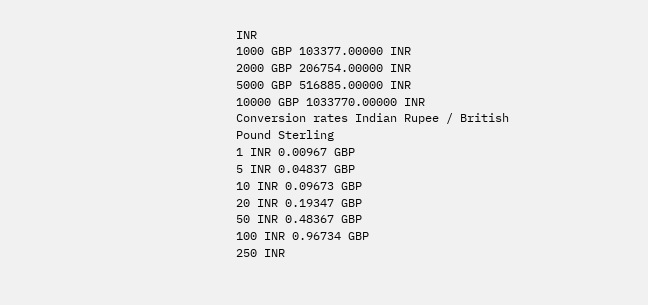INR
1000 GBP 103377.00000 INR
2000 GBP 206754.00000 INR
5000 GBP 516885.00000 INR
10000 GBP 1033770.00000 INR
Conversion rates Indian Rupee / British Pound Sterling
1 INR 0.00967 GBP
5 INR 0.04837 GBP
10 INR 0.09673 GBP
20 INR 0.19347 GBP
50 INR 0.48367 GBP
100 INR 0.96734 GBP
250 INR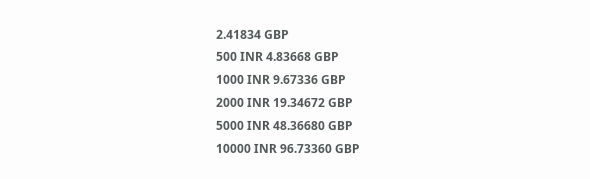2.41834 GBP
500 INR 4.83668 GBP
1000 INR 9.67336 GBP
2000 INR 19.34672 GBP
5000 INR 48.36680 GBP
10000 INR 96.73360 GBP